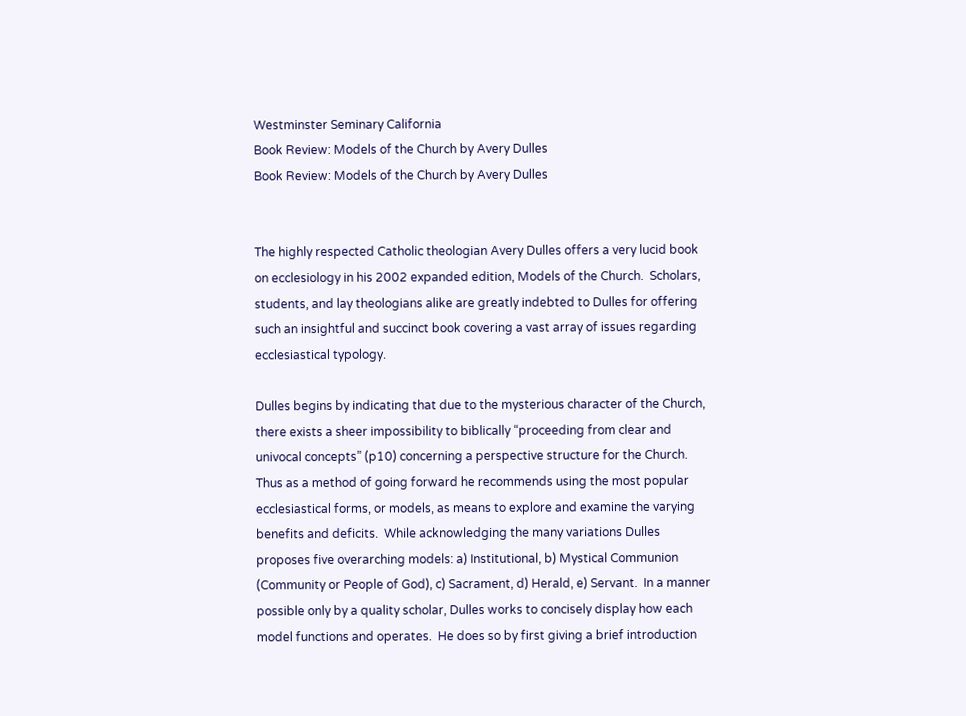Westminster Seminary California
Book Review: Models of the Church by Avery Dulles
Book Review: Models of the Church by Avery Dulles


The highly respected Catholic theologian Avery Dulles offers a very lucid book on ecclesiology in his 2002 expanded edition, Models of the Church.  Scholars, students, and lay theologians alike are greatly indebted to Dulles for offering such an insightful and succinct book covering a vast array of issues regarding ecclesiastical typology.

Dulles begins by indicating that due to the mysterious character of the Church, there exists a sheer impossibility to biblically “proceeding from clear and univocal concepts” (p10) concerning a perspective structure for the Church.  Thus as a method of going forward he recommends using the most popular ecclesiastical forms, or models, as means to explore and examine the varying benefits and deficits.  While acknowledging the many variations Dulles proposes five overarching models: a) Institutional, b) Mystical Communion (Community or People of God), c) Sacrament, d) Herald, e) Servant.  In a manner possible only by a quality scholar, Dulles works to concisely display how each model functions and operates.  He does so by first giving a brief introduction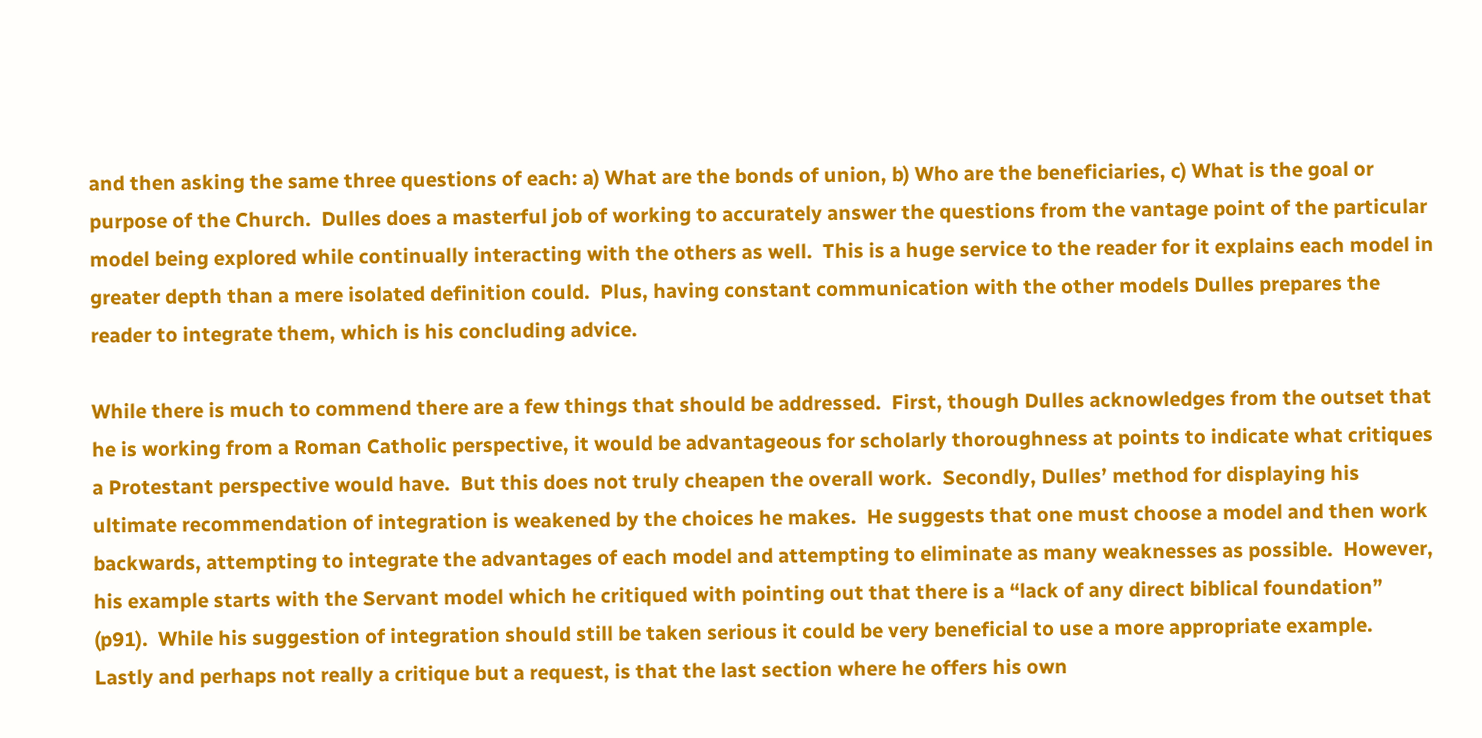and then asking the same three questions of each: a) What are the bonds of union, b) Who are the beneficiaries, c) What is the goal or purpose of the Church.  Dulles does a masterful job of working to accurately answer the questions from the vantage point of the particular model being explored while continually interacting with the others as well.  This is a huge service to the reader for it explains each model in greater depth than a mere isolated definition could.  Plus, having constant communication with the other models Dulles prepares the reader to integrate them, which is his concluding advice.

While there is much to commend there are a few things that should be addressed.  First, though Dulles acknowledges from the outset that he is working from a Roman Catholic perspective, it would be advantageous for scholarly thoroughness at points to indicate what critiques a Protestant perspective would have.  But this does not truly cheapen the overall work.  Secondly, Dulles’ method for displaying his ultimate recommendation of integration is weakened by the choices he makes.  He suggests that one must choose a model and then work backwards, attempting to integrate the advantages of each model and attempting to eliminate as many weaknesses as possible.  However, his example starts with the Servant model which he critiqued with pointing out that there is a “lack of any direct biblical foundation” (p91).  While his suggestion of integration should still be taken serious it could be very beneficial to use a more appropriate example.  Lastly and perhaps not really a critique but a request, is that the last section where he offers his own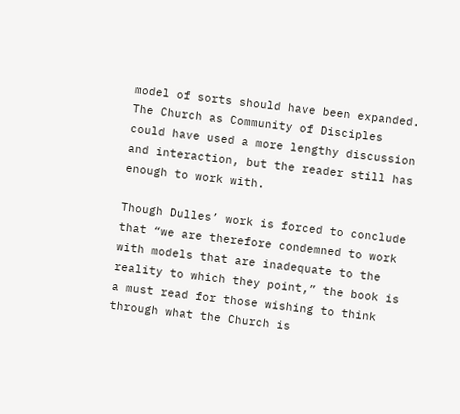model of sorts should have been expanded.  The Church as Community of Disciples could have used a more lengthy discussion and interaction, but the reader still has enough to work with.

Though Dulles’ work is forced to conclude that “we are therefore condemned to work with models that are inadequate to the reality to which they point,” the book is a must read for those wishing to think through what the Church is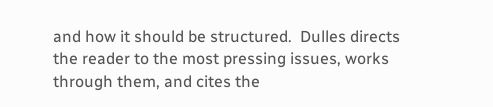and how it should be structured.  Dulles directs the reader to the most pressing issues, works through them, and cites the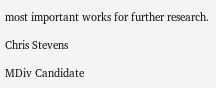most important works for further research.

Chris Stevens

MDiv Candidate